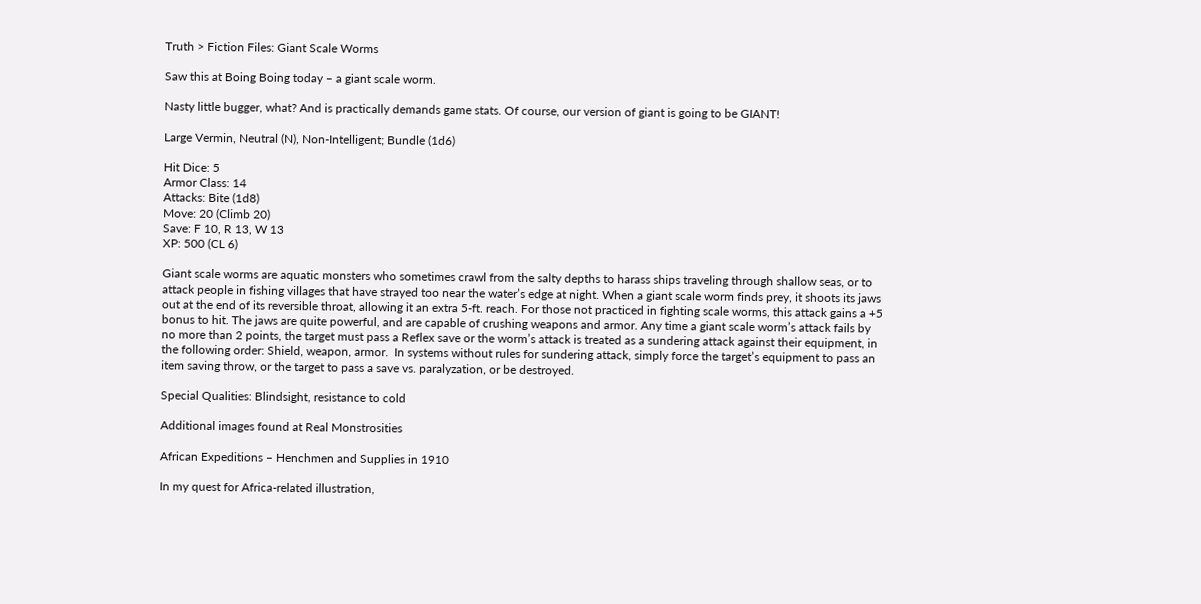Truth > Fiction Files: Giant Scale Worms

Saw this at Boing Boing today – a giant scale worm.

Nasty little bugger, what? And is practically demands game stats. Of course, our version of giant is going to be GIANT!

Large Vermin, Neutral (N), Non-Intelligent; Bundle (1d6)

Hit Dice: 5
Armor Class: 14
Attacks: Bite (1d8)
Move: 20 (Climb 20)
Save: F 10, R 13, W 13
XP: 500 (CL 6)

Giant scale worms are aquatic monsters who sometimes crawl from the salty depths to harass ships traveling through shallow seas, or to attack people in fishing villages that have strayed too near the water’s edge at night. When a giant scale worm finds prey, it shoots its jaws out at the end of its reversible throat, allowing it an extra 5-ft. reach. For those not practiced in fighting scale worms, this attack gains a +5 bonus to hit. The jaws are quite powerful, and are capable of crushing weapons and armor. Any time a giant scale worm’s attack fails by no more than 2 points, the target must pass a Reflex save or the worm’s attack is treated as a sundering attack against their equipment, in the following order: Shield, weapon, armor.  In systems without rules for sundering attack, simply force the target’s equipment to pass an item saving throw, or the target to pass a save vs. paralyzation, or be destroyed.

Special Qualities: Blindsight, resistance to cold

Additional images found at Real Monstrosities

African Expeditions – Henchmen and Supplies in 1910

In my quest for Africa-related illustration,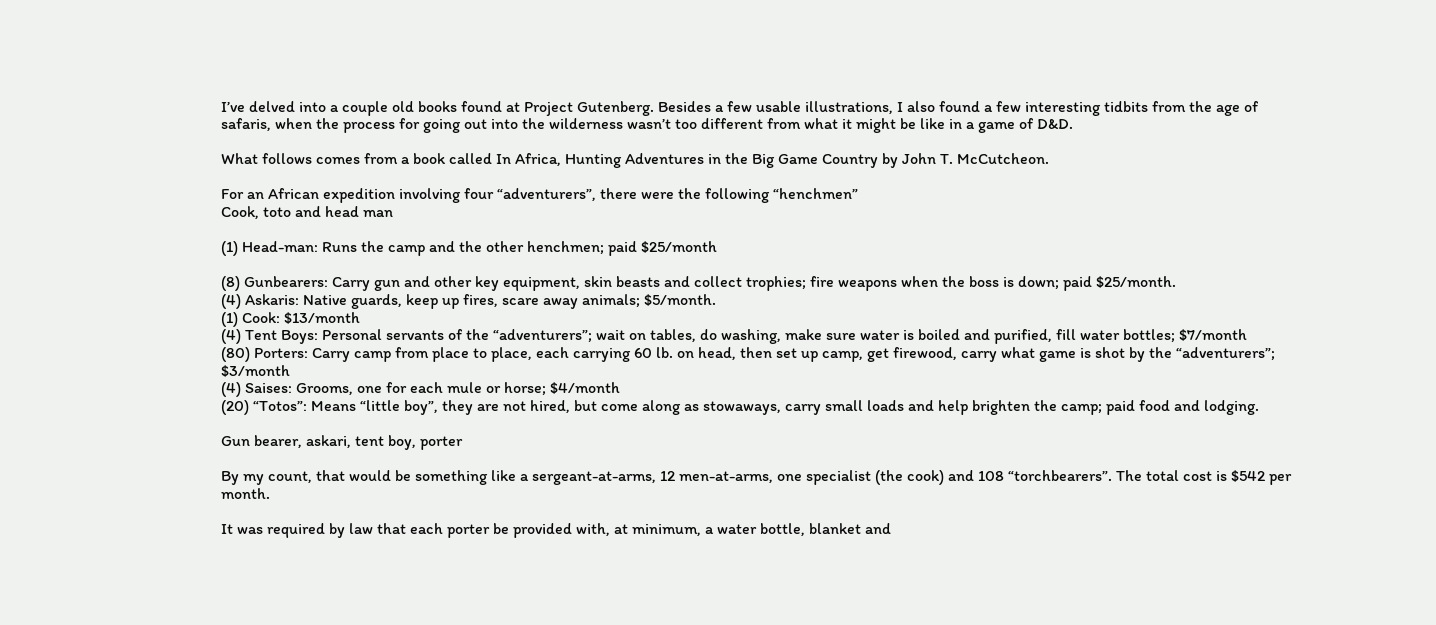I’ve delved into a couple old books found at Project Gutenberg. Besides a few usable illustrations, I also found a few interesting tidbits from the age of safaris, when the process for going out into the wilderness wasn’t too different from what it might be like in a game of D&D.

What follows comes from a book called In Africa, Hunting Adventures in the Big Game Country by John T. McCutcheon.

For an African expedition involving four “adventurers”, there were the following “henchmen”
Cook, toto and head man

(1) Head-man: Runs the camp and the other henchmen; paid $25/month

(8) Gunbearers: Carry gun and other key equipment, skin beasts and collect trophies; fire weapons when the boss is down; paid $25/month.
(4) Askaris: Native guards, keep up fires, scare away animals; $5/month.
(1) Cook: $13/month
(4) Tent Boys: Personal servants of the “adventurers”; wait on tables, do washing, make sure water is boiled and purified, fill water bottles; $7/month
(80) Porters: Carry camp from place to place, each carrying 60 lb. on head, then set up camp, get firewood, carry what game is shot by the “adventurers”; $3/month
(4) Saises: Grooms, one for each mule or horse; $4/month
(20) “Totos”: Means “little boy”, they are not hired, but come along as stowaways, carry small loads and help brighten the camp; paid food and lodging.

Gun bearer, askari, tent boy, porter

By my count, that would be something like a sergeant-at-arms, 12 men-at-arms, one specialist (the cook) and 108 “torchbearers”. The total cost is $542 per month.

It was required by law that each porter be provided with, at minimum, a water bottle, blanket and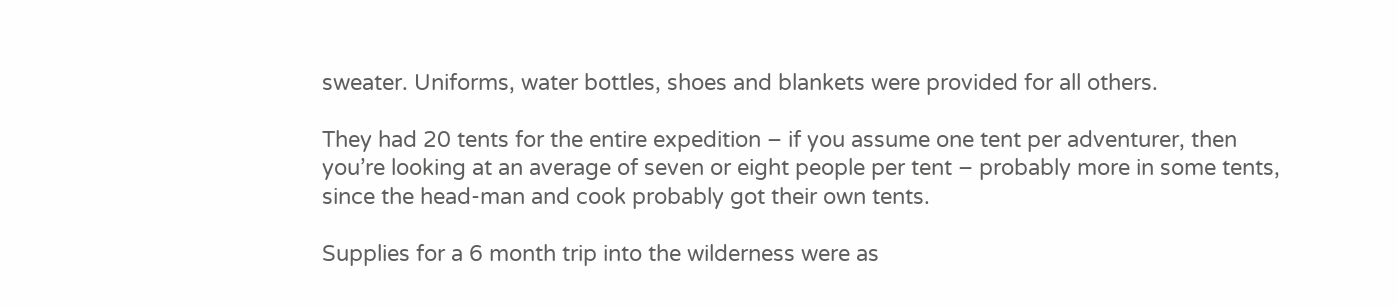sweater. Uniforms, water bottles, shoes and blankets were provided for all others.

They had 20 tents for the entire expedition – if you assume one tent per adventurer, then you’re looking at an average of seven or eight people per tent – probably more in some tents, since the head-man and cook probably got their own tents.

Supplies for a 6 month trip into the wilderness were as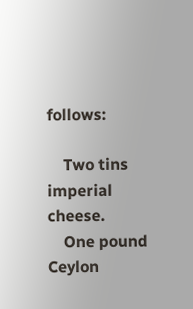follows:

    Two tins imperial cheese.
    One pound Ceylon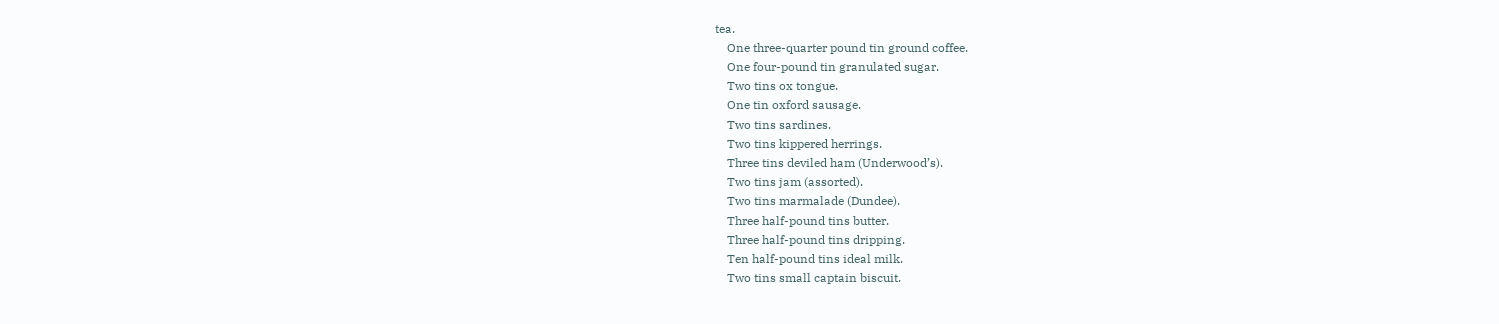tea.
    One three-quarter pound tin ground coffee.
    One four-pound tin granulated sugar.
    Two tins ox tongue.
    One tin oxford sausage.
    Two tins sardines.
    Two tins kippered herrings.
    Three tins deviled ham (Underwood’s).
    Two tins jam (assorted).
    Two tins marmalade (Dundee).
    Three half-pound tins butter.
    Three half-pound tins dripping.
    Ten half-pound tins ideal milk.
    Two tins small captain biscuit.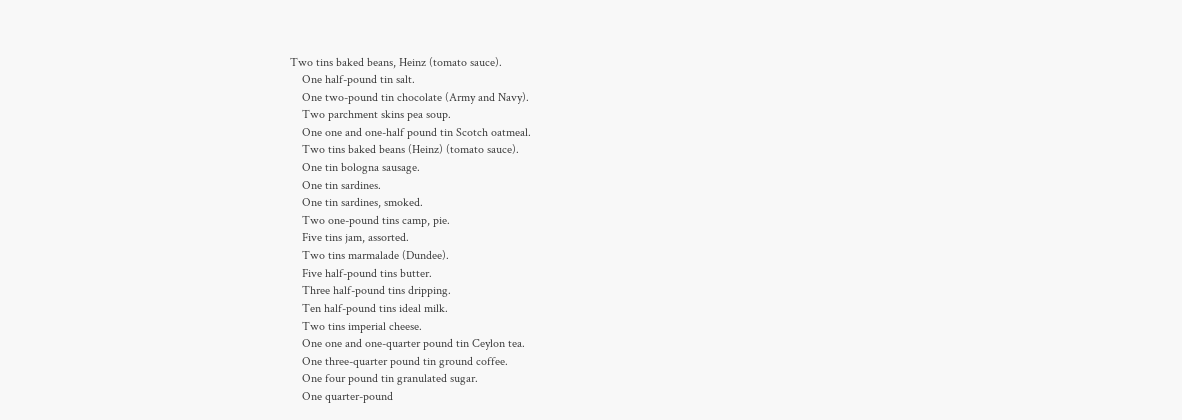Two tins baked beans, Heinz (tomato sauce).
    One half-pound tin salt.
    One two-pound tin chocolate (Army and Navy).
    Two parchment skins pea soup.
    One one and one-half pound tin Scotch oatmeal.
    Two tins baked beans (Heinz) (tomato sauce).
    One tin bologna sausage.
    One tin sardines.
    One tin sardines, smoked.
    Two one-pound tins camp, pie.
    Five tins jam, assorted.
    Two tins marmalade (Dundee).
    Five half-pound tins butter.
    Three half-pound tins dripping.
    Ten half-pound tins ideal milk.
    Two tins imperial cheese.
    One one and one-quarter pound tin Ceylon tea.
    One three-quarter pound tin ground coffee.
    One four pound tin granulated sugar.
    One quarter-pound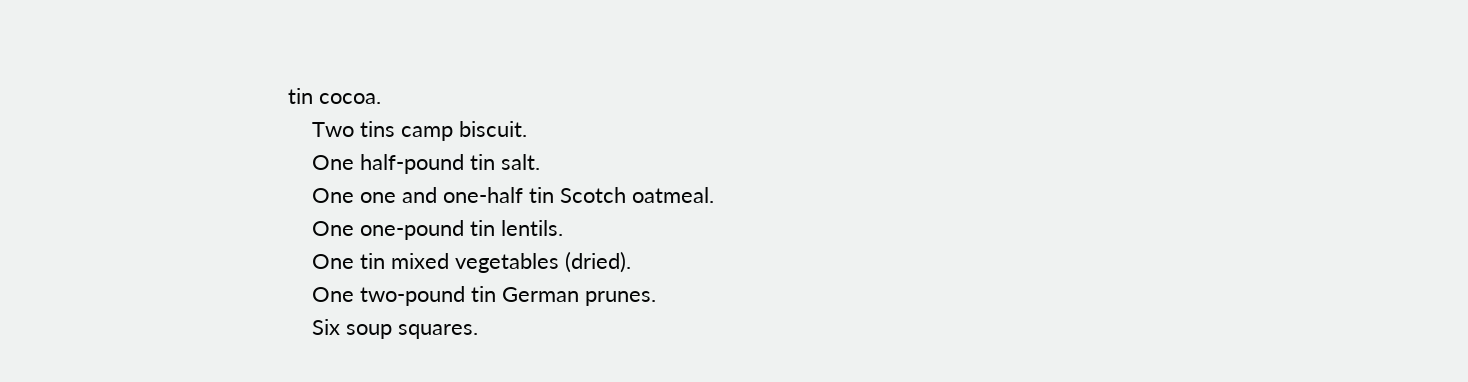tin cocoa.
    Two tins camp biscuit.
    One half-pound tin salt.
    One one and one-half tin Scotch oatmeal.
    One one-pound tin lentils.
    One tin mixed vegetables (dried).
    One two-pound tin German prunes.
    Six soup squares.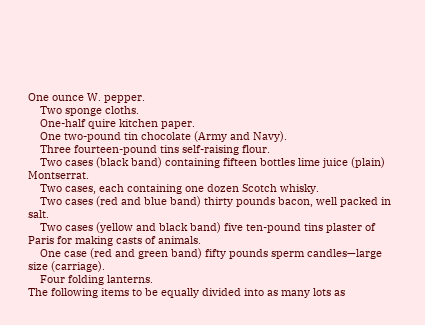One ounce W. pepper.
    Two sponge cloths.
    One-half quire kitchen paper.
    One two-pound tin chocolate (Army and Navy).
    Three fourteen-pound tins self-raising flour.
    Two cases (black band) containing fifteen bottles lime juice (plain) Montserrat.
    Two cases, each containing one dozen Scotch whisky.
    Two cases (red and blue band) thirty pounds bacon, well packed in salt.
    Two cases (yellow and black band) five ten-pound tins plaster of Paris for making casts of animals.
    One case (red and green band) fifty pounds sperm candles—large size (carriage).
    Four folding lanterns.
The following items to be equally divided into as many lots as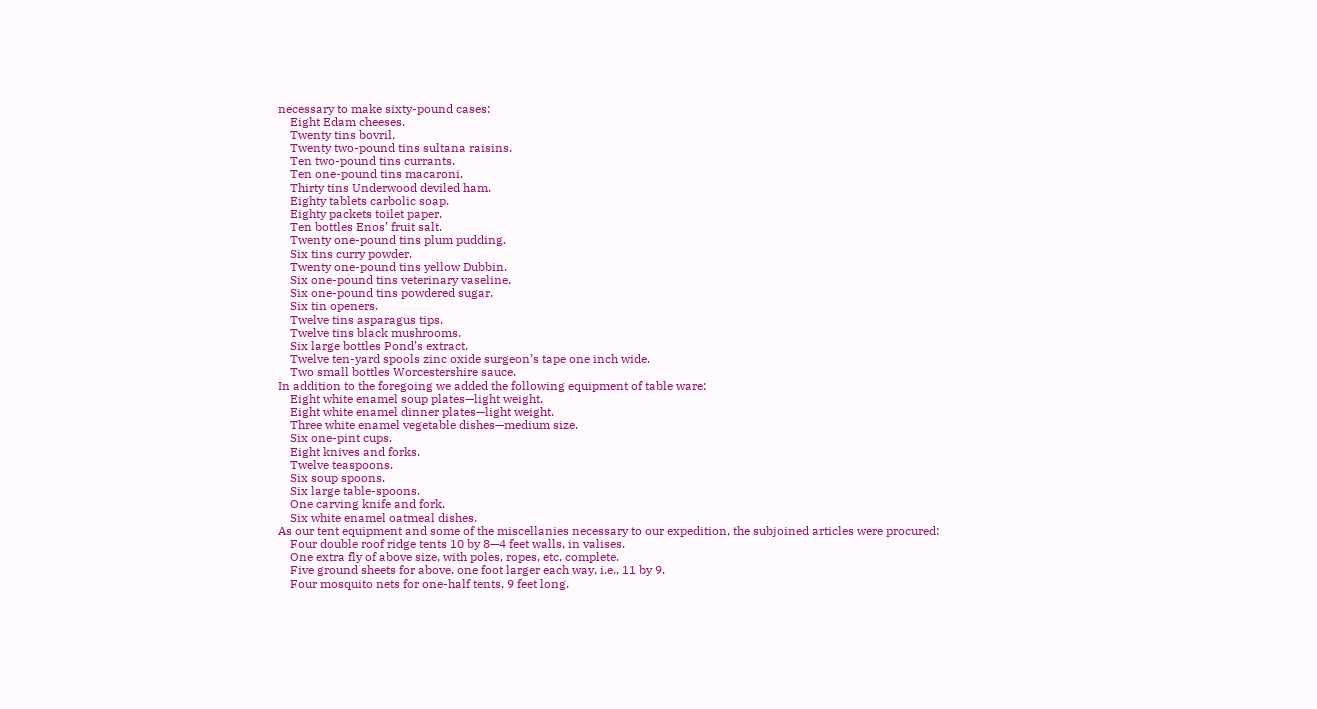necessary to make sixty-pound cases:
    Eight Edam cheeses.
    Twenty tins bovril.
    Twenty two-pound tins sultana raisins.
    Ten two-pound tins currants.
    Ten one-pound tins macaroni.
    Thirty tins Underwood deviled ham.
    Eighty tablets carbolic soap.
    Eighty packets toilet paper.
    Ten bottles Enos’ fruit salt.
    Twenty one-pound tins plum pudding.
    Six tins curry powder.
    Twenty one-pound tins yellow Dubbin.
    Six one-pound tins veterinary vaseline.
    Six one-pound tins powdered sugar.
    Six tin openers.
    Twelve tins asparagus tips.
    Twelve tins black mushrooms.
    Six large bottles Pond’s extract.
    Twelve ten-yard spools zinc oxide surgeon’s tape one inch wide.
    Two small bottles Worcestershire sauce.
In addition to the foregoing we added the following equipment of table ware:
    Eight white enamel soup plates—light weight.
    Eight white enamel dinner plates—light weight.
    Three white enamel vegetable dishes—medium size.
    Six one-pint cups.
    Eight knives and forks.
    Twelve teaspoons.
    Six soup spoons.
    Six large table-spoons.
    One carving knife and fork.
    Six white enamel oatmeal dishes.
As our tent equipment and some of the miscellanies necessary to our expedition, the subjoined articles were procured:
    Four double roof ridge tents 10 by 8—4 feet walls, in valises.
    One extra fly of above size, with poles, ropes, etc, complete.
    Five ground sheets for above, one foot larger each way, i.e., 11 by 9.
    Four mosquito nets for one-half tents, 9 feet long.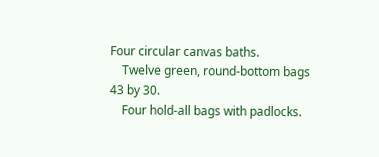Four circular canvas baths.
    Twelve green, round-bottom bags 43 by 30.
    Four hold-all bags with padlocks.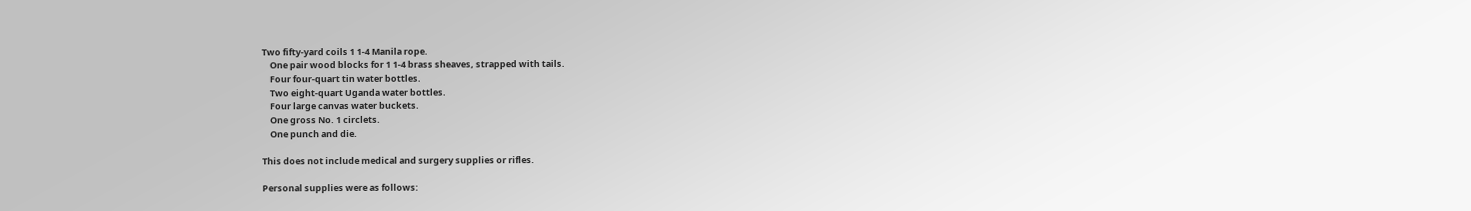Two fifty-yard coils 1 1-4 Manila rope.
    One pair wood blocks for 1 1-4 brass sheaves, strapped with tails.
    Four four-quart tin water bottles.
    Two eight-quart Uganda water bottles.
    Four large canvas water buckets.
    One gross No. 1 circlets.
    One punch and die.

This does not include medical and surgery supplies or rifles.

Personal supplies were as follows: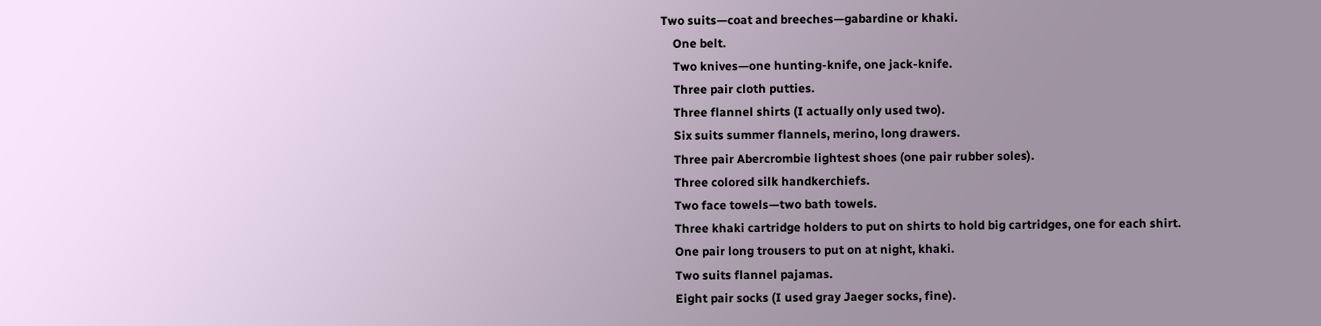Two suits—coat and breeches—gabardine or khaki.
    One belt.
    Two knives—one hunting-knife, one jack-knife.
    Three pair cloth putties.
    Three flannel shirts (I actually only used two).
    Six suits summer flannels, merino, long drawers.
    Three pair Abercrombie lightest shoes (one pair rubber soles).
    Three colored silk handkerchiefs.
    Two face towels—two bath towels.
    Three khaki cartridge holders to put on shirts to hold big cartridges, one for each shirt.
    One pair long trousers to put on at night, khaki.
    Two suits flannel pajamas.
    Eight pair socks (I used gray Jaeger socks, fine).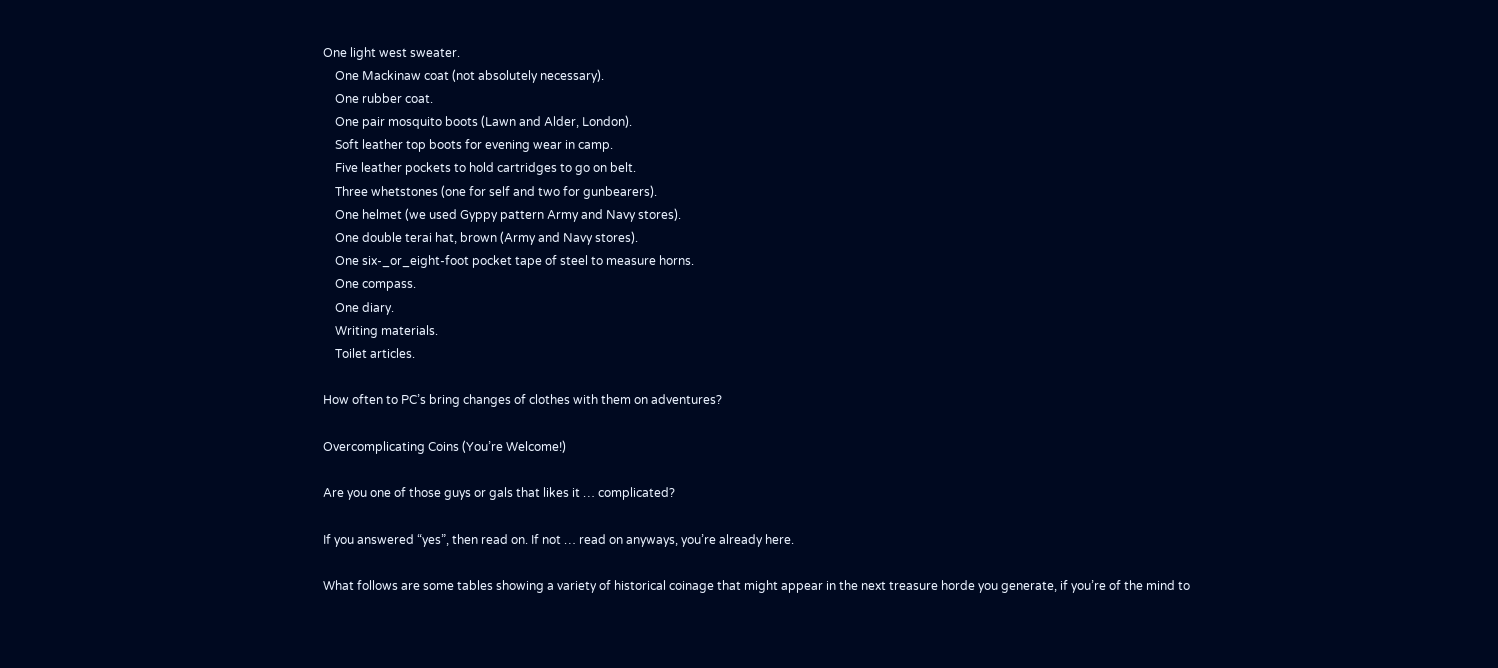One light west sweater.
    One Mackinaw coat (not absolutely necessary).
    One rubber coat.
    One pair mosquito boots (Lawn and Alder, London).
    Soft leather top boots for evening wear in camp.
    Five leather pockets to hold cartridges to go on belt.
    Three whetstones (one for self and two for gunbearers).
    One helmet (we used Gyppy pattern Army and Navy stores).
    One double terai hat, brown (Army and Navy stores).
    One six-_or_eight-foot pocket tape of steel to measure horns.
    One compass.
    One diary.
    Writing materials.
    Toilet articles.

How often to PC’s bring changes of clothes with them on adventures?

Overcomplicating Coins (You’re Welcome!)

Are you one of those guys or gals that likes it … complicated?

If you answered “yes”, then read on. If not … read on anyways, you’re already here.

What follows are some tables showing a variety of historical coinage that might appear in the next treasure horde you generate, if you’re of the mind to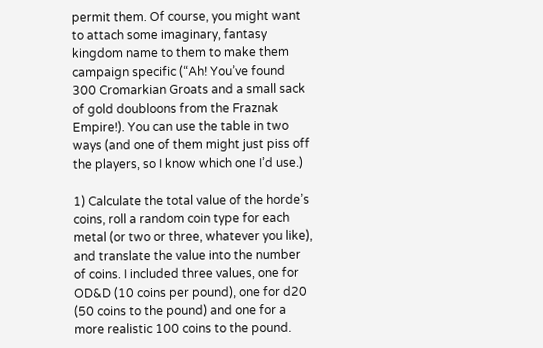permit them. Of course, you might want to attach some imaginary, fantasy kingdom name to them to make them campaign specific (“Ah! You’ve found 300 Cromarkian Groats and a small sack of gold doubloons from the Fraznak Empire!). You can use the table in two ways (and one of them might just piss off the players, so I know which one I’d use.)

1) Calculate the total value of the horde’s coins, roll a random coin type for each metal (or two or three, whatever you like), and translate the value into the number of coins. I included three values, one for OD&D (10 coins per pound), one for d20 (50 coins to the pound) and one for a more realistic 100 coins to the pound.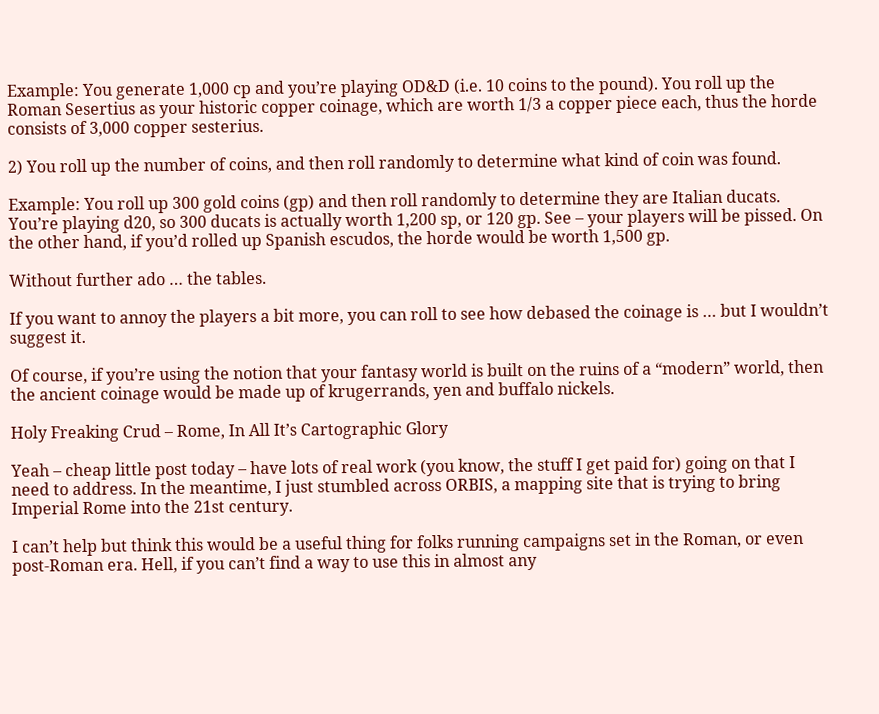Example: You generate 1,000 cp and you’re playing OD&D (i.e. 10 coins to the pound). You roll up the Roman Sesertius as your historic copper coinage, which are worth 1/3 a copper piece each, thus the horde consists of 3,000 copper sesterius.

2) You roll up the number of coins, and then roll randomly to determine what kind of coin was found.

Example: You roll up 300 gold coins (gp) and then roll randomly to determine they are Italian ducats. You’re playing d20, so 300 ducats is actually worth 1,200 sp, or 120 gp. See – your players will be pissed. On the other hand, if you’d rolled up Spanish escudos, the horde would be worth 1,500 gp.

Without further ado … the tables.

If you want to annoy the players a bit more, you can roll to see how debased the coinage is … but I wouldn’t suggest it.

Of course, if you’re using the notion that your fantasy world is built on the ruins of a “modern” world, then the ancient coinage would be made up of krugerrands, yen and buffalo nickels.

Holy Freaking Crud – Rome, In All It’s Cartographic Glory

Yeah – cheap little post today – have lots of real work (you know, the stuff I get paid for) going on that I need to address. In the meantime, I just stumbled across ORBIS, a mapping site that is trying to bring Imperial Rome into the 21st century.

I can’t help but think this would be a useful thing for folks running campaigns set in the Roman, or even post-Roman era. Hell, if you can’t find a way to use this in almost any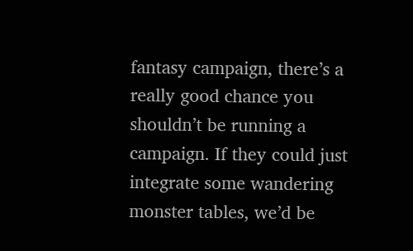fantasy campaign, there’s a really good chance you shouldn’t be running a campaign. If they could just integrate some wandering monster tables, we’d be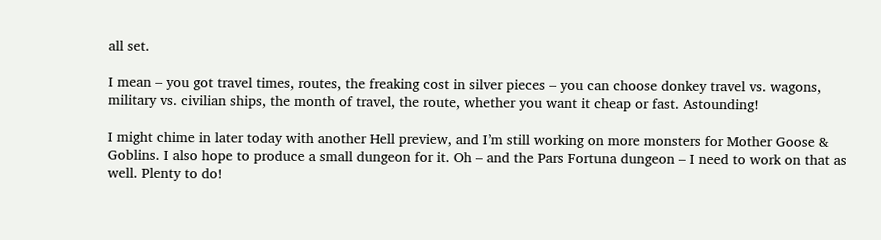all set.

I mean – you got travel times, routes, the freaking cost in silver pieces – you can choose donkey travel vs. wagons, military vs. civilian ships, the month of travel, the route, whether you want it cheap or fast. Astounding!

I might chime in later today with another Hell preview, and I’m still working on more monsters for Mother Goose & Goblins. I also hope to produce a small dungeon for it. Oh – and the Pars Fortuna dungeon – I need to work on that as well. Plenty to do!